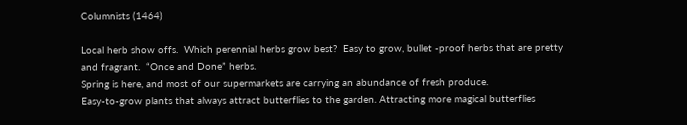Columnists (1464)

Local herb show offs.  Which perennial herbs grow best?  Easy to grow, bullet -proof herbs that are pretty and fragrant.  “Once and Done” herbs.
Spring is here, and most of our supermarkets are carrying an abundance of fresh produce.
Easy-to-grow plants that always attract butterflies to the garden. Attracting more magical butterflies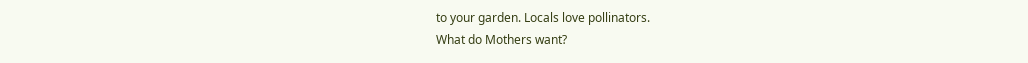to your garden. Locals love pollinators.
What do Mothers want?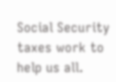Social Security taxes work to help us all.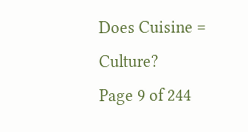Does Cuisine = Culture?
Page 9 of 244